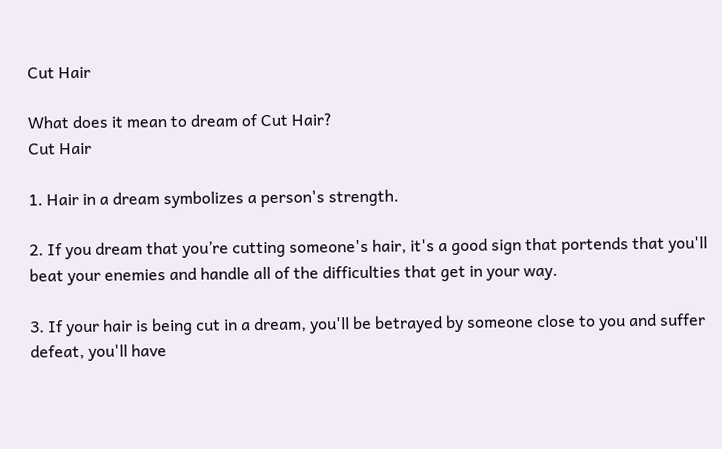Cut Hair

What does it mean to dream of Cut Hair?
Cut Hair

1. Hair in a dream symbolizes a person's strength.

2. If you dream that you’re cutting someone's hair, it's a good sign that portends that you'll beat your enemies and handle all of the difficulties that get in your way.

3. If your hair is being cut in a dream, you'll be betrayed by someone close to you and suffer defeat, you'll have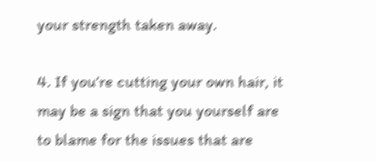your strength taken away.

4. If you’re cutting your own hair, it may be a sign that you yourself are to blame for the issues that are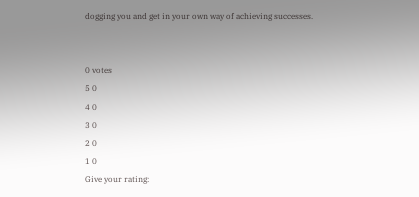dogging you and get in your own way of achieving successes.


0 votes
5 0
4 0
3 0
2 0
1 0
Give your rating: